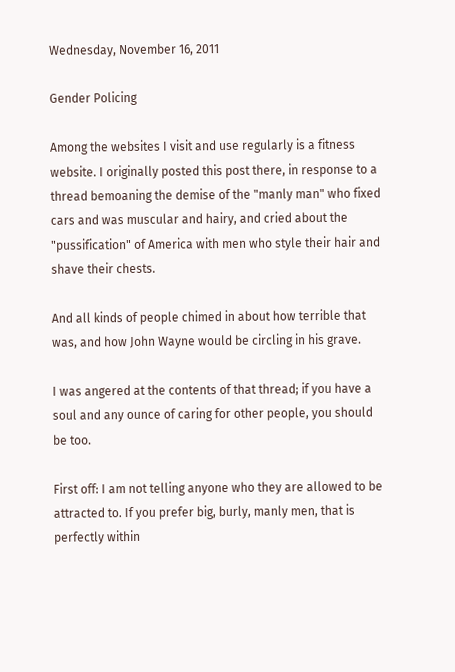Wednesday, November 16, 2011

Gender Policing

Among the websites I visit and use regularly is a fitness website. I originally posted this post there, in response to a thread bemoaning the demise of the "manly man" who fixed cars and was muscular and hairy, and cried about the "pussification" of America with men who style their hair and shave their chests.

And all kinds of people chimed in about how terrible that was, and how John Wayne would be circling in his grave.

I was angered at the contents of that thread; if you have a soul and any ounce of caring for other people, you should be too.

First off: I am not telling anyone who they are allowed to be attracted to. If you prefer big, burly, manly men, that is perfectly within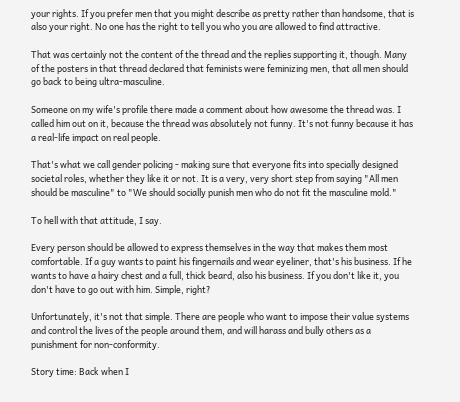your rights. If you prefer men that you might describe as pretty rather than handsome, that is also your right. No one has the right to tell you who you are allowed to find attractive.

That was certainly not the content of the thread and the replies supporting it, though. Many of the posters in that thread declared that feminists were feminizing men, that all men should go back to being ultra-masculine.

Someone on my wife's profile there made a comment about how awesome the thread was. I called him out on it, because the thread was absolutely not funny. It's not funny because it has a real-life impact on real people.

That's what we call gender policing - making sure that everyone fits into specially designed societal roles, whether they like it or not. It is a very, very short step from saying "All men should be masculine" to "We should socially punish men who do not fit the masculine mold."

To hell with that attitude, I say.

Every person should be allowed to express themselves in the way that makes them most comfortable. If a guy wants to paint his fingernails and wear eyeliner, that's his business. If he wants to have a hairy chest and a full, thick beard, also his business. If you don't like it, you don't have to go out with him. Simple, right?

Unfortunately, it's not that simple. There are people who want to impose their value systems and control the lives of the people around them, and will harass and bully others as a punishment for non-conformity.

Story time: Back when I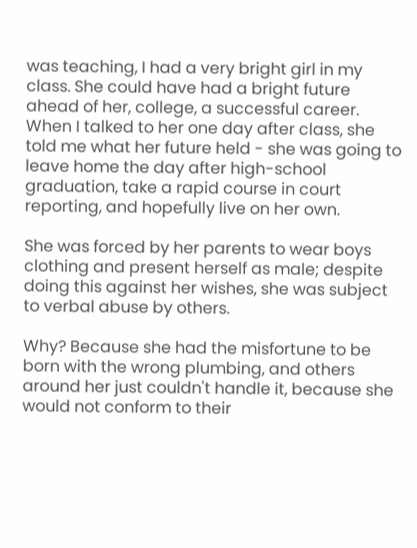was teaching, I had a very bright girl in my class. She could have had a bright future ahead of her, college, a successful career. When I talked to her one day after class, she told me what her future held - she was going to leave home the day after high-school graduation, take a rapid course in court reporting, and hopefully live on her own.

She was forced by her parents to wear boys clothing and present herself as male; despite doing this against her wishes, she was subject to verbal abuse by others.

Why? Because she had the misfortune to be born with the wrong plumbing, and others around her just couldn't handle it, because she would not conform to their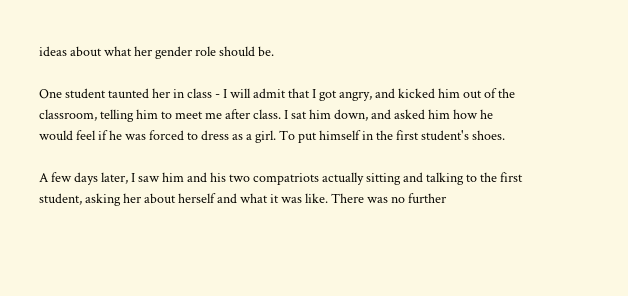ideas about what her gender role should be.

One student taunted her in class - I will admit that I got angry, and kicked him out of the classroom, telling him to meet me after class. I sat him down, and asked him how he would feel if he was forced to dress as a girl. To put himself in the first student's shoes.

A few days later, I saw him and his two compatriots actually sitting and talking to the first student, asking her about herself and what it was like. There was no further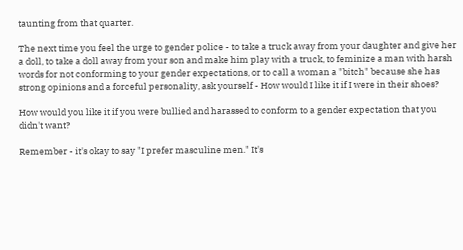taunting from that quarter.

The next time you feel the urge to gender police - to take a truck away from your daughter and give her a doll, to take a doll away from your son and make him play with a truck, to feminize a man with harsh words for not conforming to your gender expectations, or to call a woman a "bitch" because she has strong opinions and a forceful personality, ask yourself - How would I like it if I were in their shoes?

How would you like it if you were bullied and harassed to conform to a gender expectation that you didn't want?

Remember - it's okay to say "I prefer masculine men." It's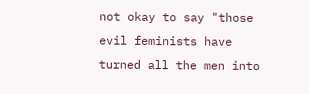not okay to say "those evil feminists have turned all the men into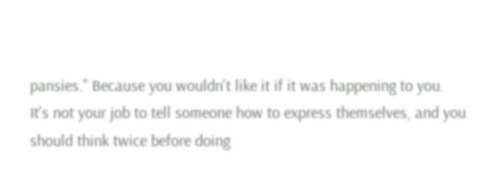pansies." Because you wouldn't like it if it was happening to you. It's not your job to tell someone how to express themselves, and you should think twice before doing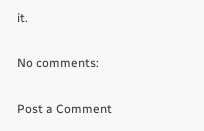it.

No comments:

Post a Comment